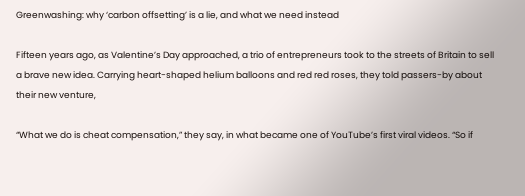Greenwashing: why ‘carbon offsetting’ is a lie, and what we need instead

Fifteen years ago, as Valentine’s Day approached, a trio of entrepreneurs took to the streets of Britain to sell a brave new idea. Carrying heart-shaped helium balloons and red red roses, they told passers-by about their new venture,

“What we do is cheat compensation,” they say, in what became one of YouTube’s first viral videos. “So if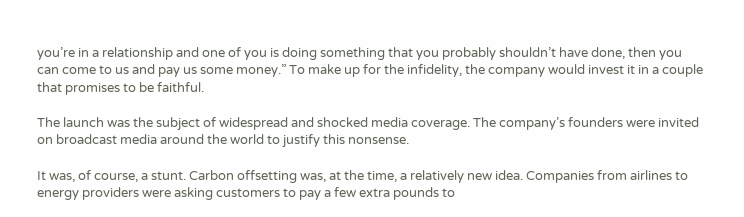you’re in a relationship and one of you is doing something that you probably shouldn’t have done, then you can come to us and pay us some money.” To make up for the infidelity, the company would invest it in a couple that promises to be faithful.

The launch was the subject of widespread and shocked media coverage. The company’s founders were invited on broadcast media around the world to justify this nonsense.

It was, of course, a stunt. Carbon offsetting was, at the time, a relatively new idea. Companies from airlines to energy providers were asking customers to pay a few extra pounds to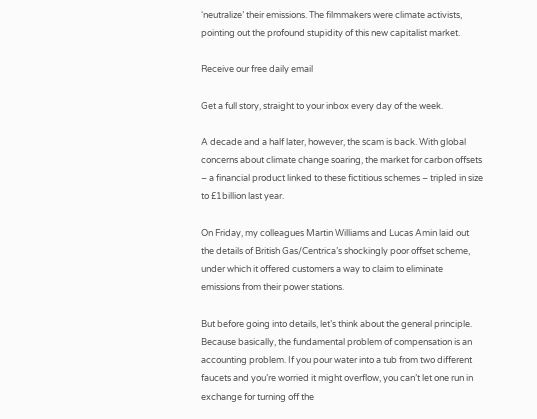‘neutralize’ their emissions. The filmmakers were climate activists, pointing out the profound stupidity of this new capitalist market.

Receive our free daily email

Get a full story, straight to your inbox every day of the week.

A decade and a half later, however, the scam is back. With global concerns about climate change soaring, the market for carbon offsets – a financial product linked to these fictitious schemes – tripled in size to £1billion last year.

On Friday, my colleagues Martin Williams and Lucas Amin laid out the details of British Gas/Centrica’s shockingly poor offset scheme, under which it offered customers a way to claim to eliminate emissions from their power stations.

But before going into details, let’s think about the general principle. Because basically, the fundamental problem of compensation is an accounting problem. If you pour water into a tub from two different faucets and you’re worried it might overflow, you can’t let one run in exchange for turning off the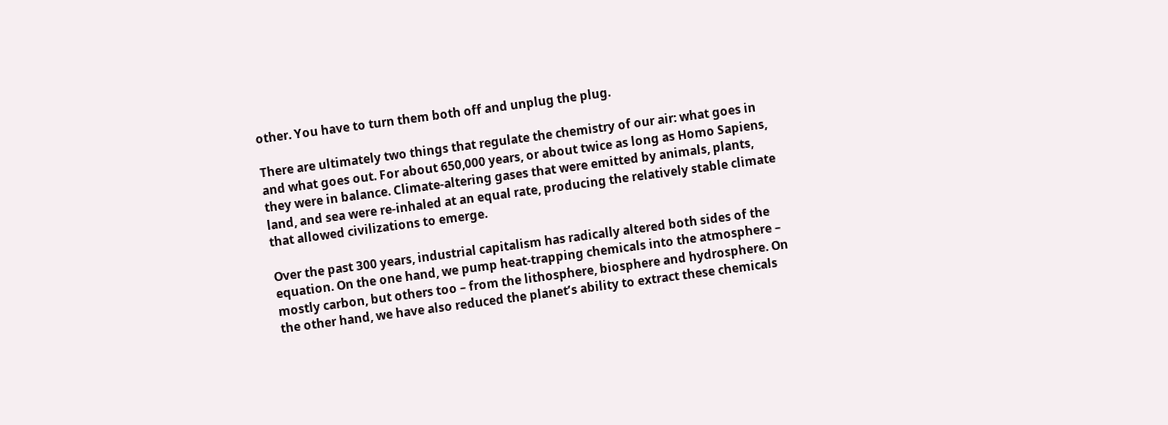other. You have to turn them both off and unplug the plug.

There are ultimately two things that regulate the chemistry of our air: what goes in and what goes out. For about 650,000 years, or about twice as long as Homo Sapiens, they were in balance. Climate-altering gases that were emitted by animals, plants, land, and sea were re-inhaled at an equal rate, producing the relatively stable climate that allowed civilizations to emerge.

Over the past 300 years, industrial capitalism has radically altered both sides of the equation. On the one hand, we pump heat-trapping chemicals into the atmosphere – mostly carbon, but others too – from the lithosphere, biosphere and hydrosphere. On the other hand, we have also reduced the planet’s ability to extract these chemicals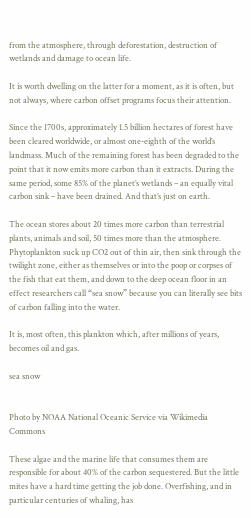from the atmosphere, through deforestation, destruction of wetlands and damage to ocean life.

It is worth dwelling on the latter for a moment, as it is often, but not always, where carbon offset programs focus their attention.

Since the 1700s, approximately 1.5 billion hectares of forest have been cleared worldwide, or almost one-eighth of the world’s landmass. Much of the remaining forest has been degraded to the point that it now emits more carbon than it extracts. During the same period, some 85% of the planet’s wetlands – an equally vital carbon sink – have been drained. And that’s just on earth.

The ocean stores about 20 times more carbon than terrestrial plants, animals and soil, 50 times more than the atmosphere. Phytoplankton suck up CO2 out of thin air, then sink through the twilight zone, either as themselves or into the poop or corpses of the fish that eat them, and down to the deep ocean floor in an effect researchers call “sea snow” because you can literally see bits of carbon falling into the water.

It is, most often, this plankton which, after millions of years, becomes oil and gas.

sea snow


Photo by NOAA National Oceanic Service via Wikimedia Commons

These algae and the marine life that consumes them are responsible for about 40% of the carbon sequestered. But the little mites have a hard time getting the job done. Overfishing, and in particular centuries of whaling, has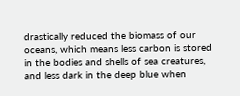drastically reduced the biomass of our oceans, which means less carbon is stored in the bodies and shells of sea creatures, and less dark in the deep blue when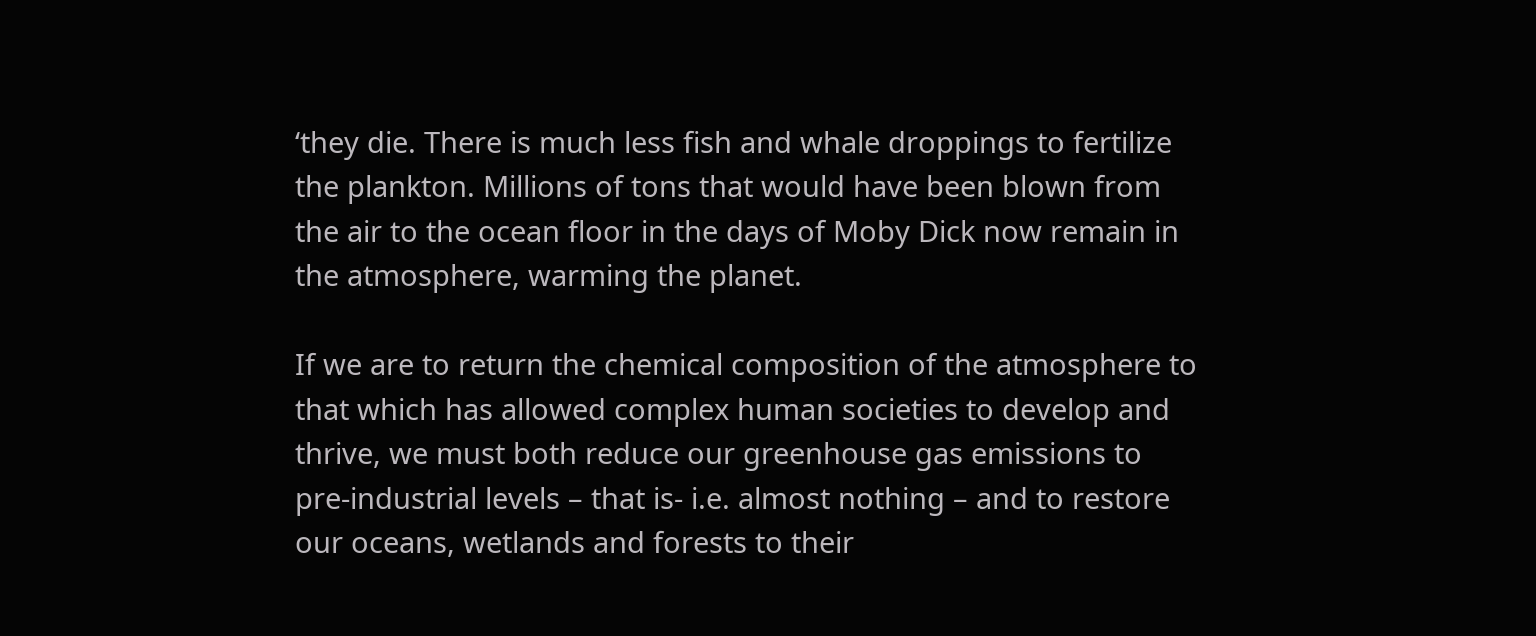‘they die. There is much less fish and whale droppings to fertilize the plankton. Millions of tons that would have been blown from the air to the ocean floor in the days of Moby Dick now remain in the atmosphere, warming the planet.

If we are to return the chemical composition of the atmosphere to that which has allowed complex human societies to develop and thrive, we must both reduce our greenhouse gas emissions to pre-industrial levels – that is- i.e. almost nothing – and to restore our oceans, wetlands and forests to their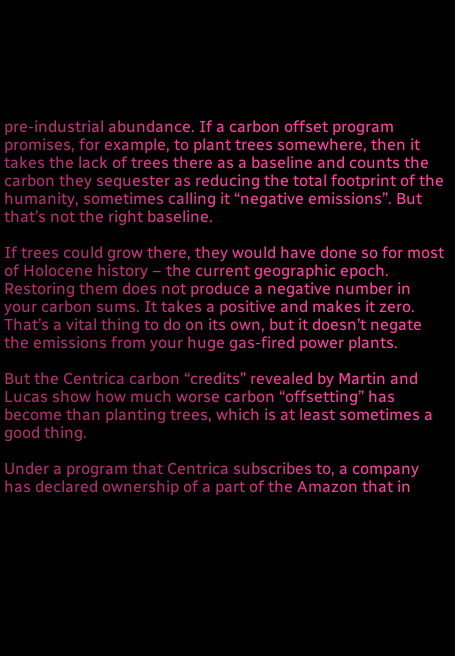pre-industrial abundance. If a carbon offset program promises, for example, to plant trees somewhere, then it takes the lack of trees there as a baseline and counts the carbon they sequester as reducing the total footprint of the humanity, sometimes calling it “negative emissions”. But that’s not the right baseline.

If trees could grow there, they would have done so for most of Holocene history – the current geographic epoch. Restoring them does not produce a negative number in your carbon sums. It takes a positive and makes it zero. That’s a vital thing to do on its own, but it doesn’t negate the emissions from your huge gas-fired power plants.

But the Centrica carbon “credits” revealed by Martin and Lucas show how much worse carbon “offsetting” has become than planting trees, which is at least sometimes a good thing.

Under a program that Centrica subscribes to, a company has declared ownership of a part of the Amazon that in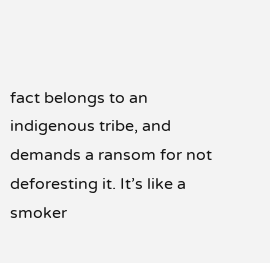fact belongs to an indigenous tribe, and demands a ransom for not deforesting it. It’s like a smoker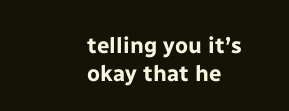telling you it’s okay that he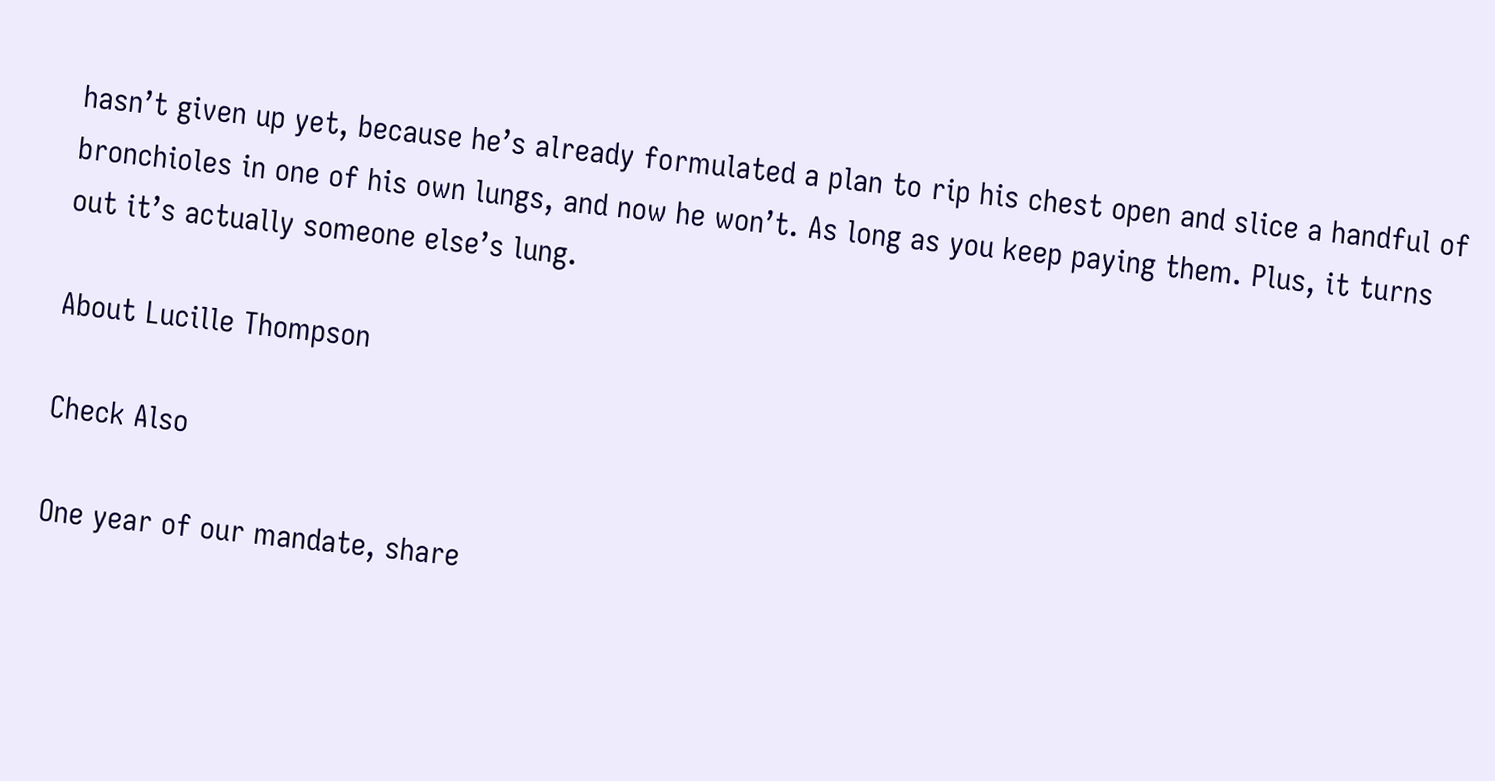hasn’t given up yet, because he’s already formulated a plan to rip his chest open and slice a handful of bronchioles in one of his own lungs, and now he won’t. As long as you keep paying them. Plus, it turns out it’s actually someone else’s lung.

About Lucille Thompson

Check Also

One year of our mandate, share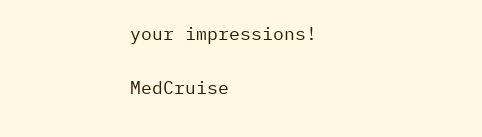your impressions!

MedCruise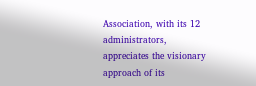Association, with its 12 administrators, appreciates the visionary approach of its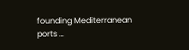founding Mediterranean ports …